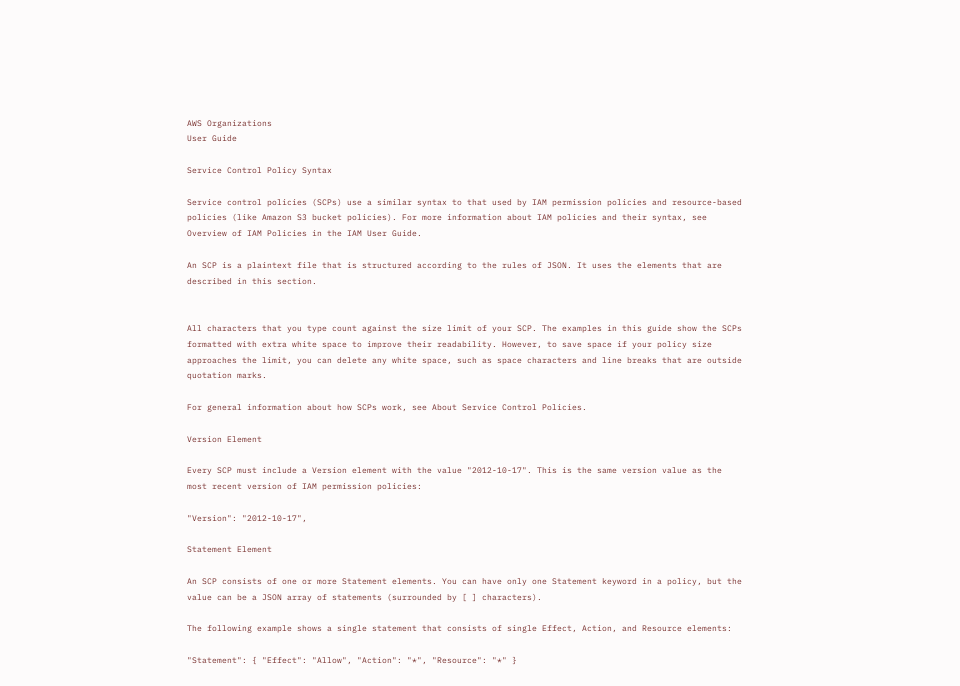AWS Organizations
User Guide

Service Control Policy Syntax

Service control policies (SCPs) use a similar syntax to that used by IAM permission policies and resource-based policies (like Amazon S3 bucket policies). For more information about IAM policies and their syntax, see Overview of IAM Policies in the IAM User Guide.

An SCP is a plaintext file that is structured according to the rules of JSON. It uses the elements that are described in this section.


All characters that you type count against the size limit of your SCP. The examples in this guide show the SCPs formatted with extra white space to improve their readability. However, to save space if your policy size approaches the limit, you can delete any white space, such as space characters and line breaks that are outside quotation marks.

For general information about how SCPs work, see About Service Control Policies.

Version Element

Every SCP must include a Version element with the value "2012-10-17". This is the same version value as the most recent version of IAM permission policies:

"Version": "2012-10-17",

Statement Element

An SCP consists of one or more Statement elements. You can have only one Statement keyword in a policy, but the value can be a JSON array of statements (surrounded by [ ] characters).

The following example shows a single statement that consists of single Effect, Action, and Resource elements:

"Statement": { "Effect": "Allow", "Action": "*", "Resource": "*" }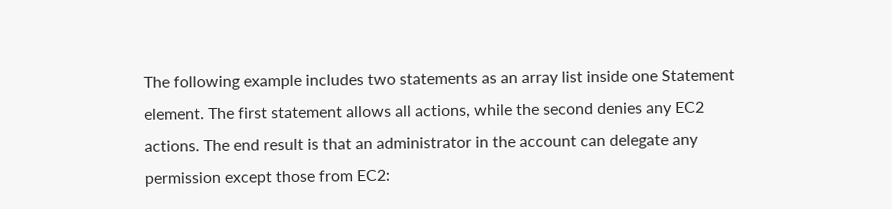The following example includes two statements as an array list inside one Statement element. The first statement allows all actions, while the second denies any EC2 actions. The end result is that an administrator in the account can delegate any permission except those from EC2: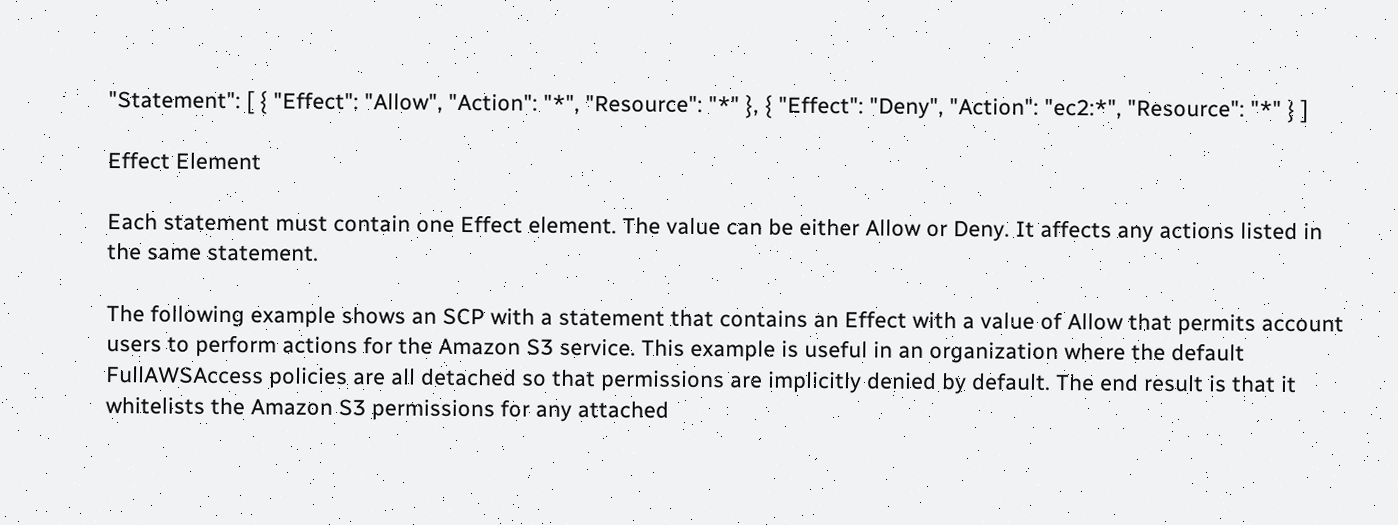"Statement": [ { "Effect": "Allow", "Action": "*", "Resource": "*" }, { "Effect": "Deny", "Action": "ec2:*", "Resource": "*" } ]

Effect Element

Each statement must contain one Effect element. The value can be either Allow or Deny. It affects any actions listed in the same statement.

The following example shows an SCP with a statement that contains an Effect with a value of Allow that permits account users to perform actions for the Amazon S3 service. This example is useful in an organization where the default FullAWSAccess policies are all detached so that permissions are implicitly denied by default. The end result is that it whitelists the Amazon S3 permissions for any attached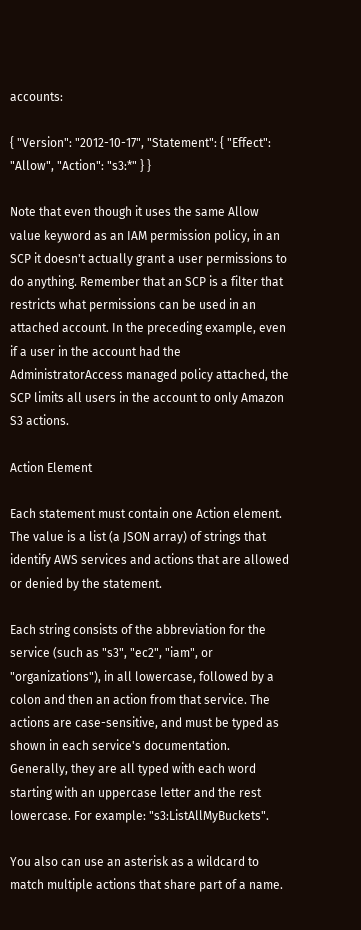accounts:

{ "Version": "2012-10-17", "Statement": { "Effect": "Allow", "Action": "s3:*" } }

Note that even though it uses the same Allow value keyword as an IAM permission policy, in an SCP it doesn't actually grant a user permissions to do anything. Remember that an SCP is a filter that restricts what permissions can be used in an attached account. In the preceding example, even if a user in the account had the AdministratorAccess managed policy attached, the SCP limits all users in the account to only Amazon S3 actions.

Action Element

Each statement must contain one Action element. The value is a list (a JSON array) of strings that identify AWS services and actions that are allowed or denied by the statement.

Each string consists of the abbreviation for the service (such as "s3", "ec2", "iam", or "organizations"), in all lowercase, followed by a colon and then an action from that service. The actions are case-sensitive, and must be typed as shown in each service's documentation. Generally, they are all typed with each word starting with an uppercase letter and the rest lowercase. For example: "s3:ListAllMyBuckets".

You also can use an asterisk as a wildcard to match multiple actions that share part of a name.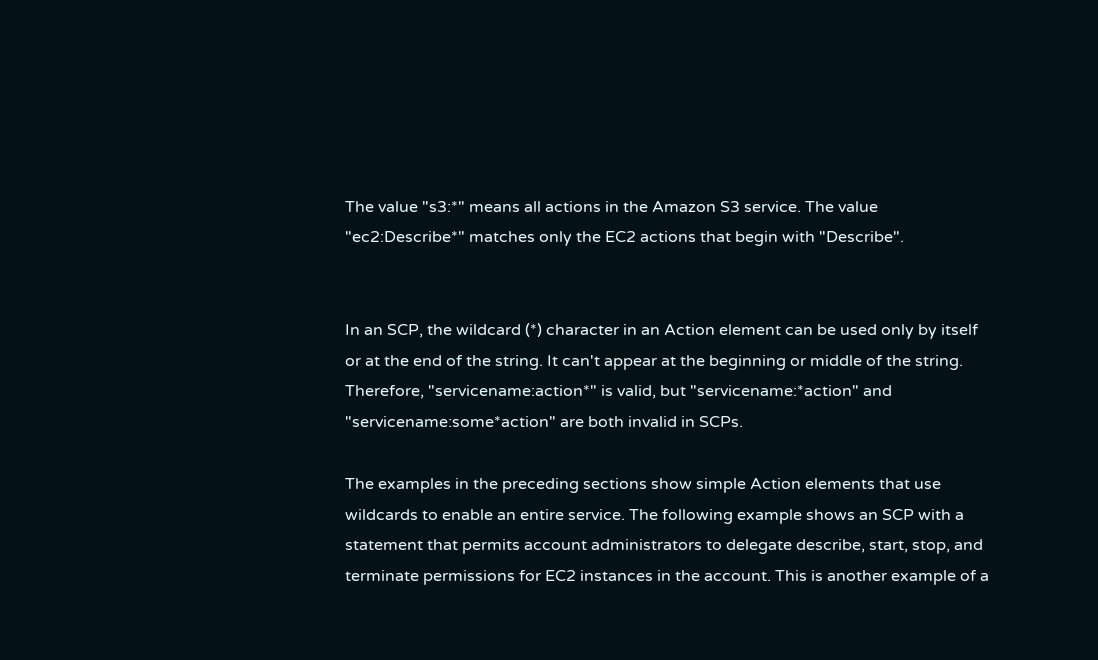The value "s3:*" means all actions in the Amazon S3 service. The value "ec2:Describe*" matches only the EC2 actions that begin with "Describe".


In an SCP, the wildcard (*) character in an Action element can be used only by itself or at the end of the string. It can't appear at the beginning or middle of the string. Therefore, "servicename:action*" is valid, but "servicename:*action" and "servicename:some*action" are both invalid in SCPs.

The examples in the preceding sections show simple Action elements that use wildcards to enable an entire service. The following example shows an SCP with a statement that permits account administrators to delegate describe, start, stop, and terminate permissions for EC2 instances in the account. This is another example of a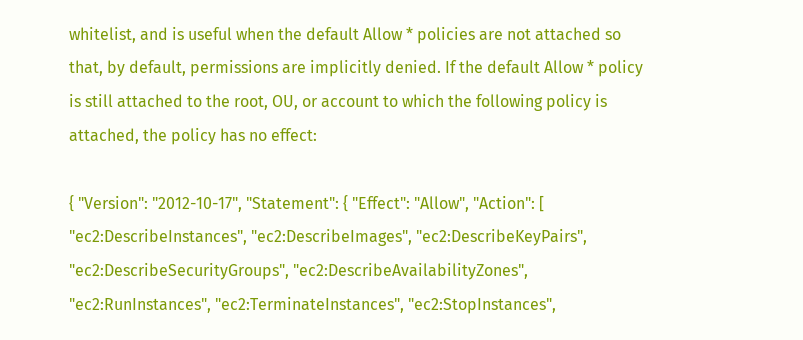whitelist, and is useful when the default Allow * policies are not attached so that, by default, permissions are implicitly denied. If the default Allow * policy is still attached to the root, OU, or account to which the following policy is attached, the policy has no effect:

{ "Version": "2012-10-17", "Statement": { "Effect": "Allow", "Action": [ "ec2:DescribeInstances", "ec2:DescribeImages", "ec2:DescribeKeyPairs", "ec2:DescribeSecurityGroups", "ec2:DescribeAvailabilityZones", "ec2:RunInstances", "ec2:TerminateInstances", "ec2:StopInstances",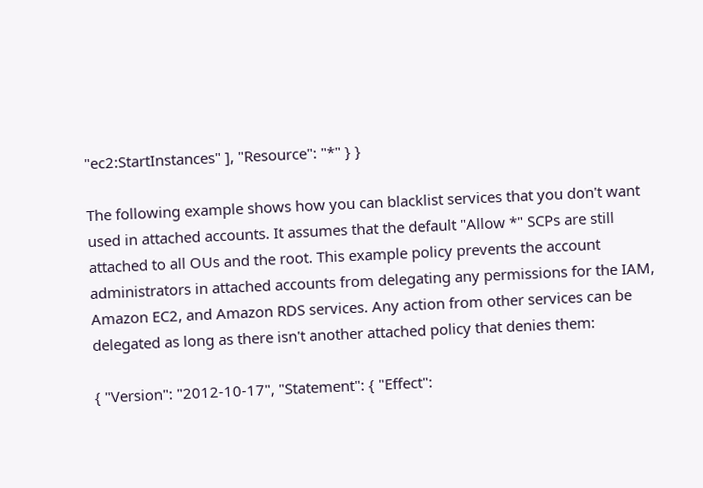"ec2:StartInstances" ], "Resource": "*" } }

The following example shows how you can blacklist services that you don't want used in attached accounts. It assumes that the default "Allow *" SCPs are still attached to all OUs and the root. This example policy prevents the account administrators in attached accounts from delegating any permissions for the IAM, Amazon EC2, and Amazon RDS services. Any action from other services can be delegated as long as there isn't another attached policy that denies them:

{ "Version": "2012-10-17", "Statement": { "Effect":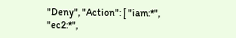"Deny", "Action": [ "iam:*", "ec2:*",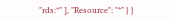"rds:*" ], "Resource": "*" } }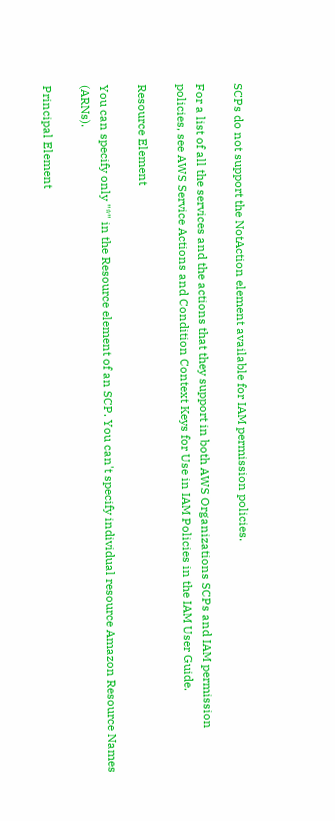SCPs do not support the NotAction element available for IAM permission policies.

For a list of all the services and the actions that they support in both AWS Organizations SCPs and IAM permission policies, see AWS Service Actions and Condition Context Keys for Use in IAM Policies in the IAM User Guide.

Resource Element

You can specify only "*" in the Resource element of an SCP. You can't specify individual resource Amazon Resource Names (ARNs).

Principal Element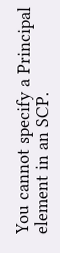You cannot specify a Principal element in an SCP.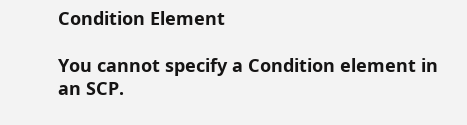Condition Element

You cannot specify a Condition element in an SCP.